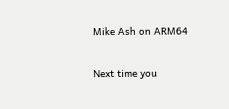Mike Ash on ARM64

Next time you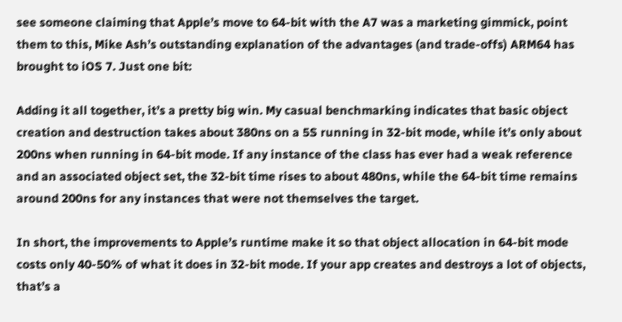see someone claiming that Apple’s move to 64-bit with the A7 was a marketing gimmick, point them to this, Mike Ash’s outstanding explanation of the advantages (and trade-offs) ARM64 has brought to iOS 7. Just one bit:

Adding it all together, it’s a pretty big win. My casual benchmarking indicates that basic object creation and destruction takes about 380ns on a 5S running in 32-bit mode, while it’s only about 200ns when running in 64-bit mode. If any instance of the class has ever had a weak reference and an associated object set, the 32-bit time rises to about 480ns, while the 64-bit time remains around 200ns for any instances that were not themselves the target.

In short, the improvements to Apple’s runtime make it so that object allocation in 64-bit mode costs only 40-50% of what it does in 32-bit mode. If your app creates and destroys a lot of objects, that’s a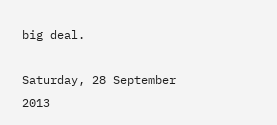big deal.

Saturday, 28 September 2013